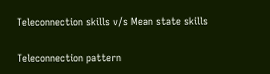Teleconnection skills v/s Mean state skills

Teleconnection pattern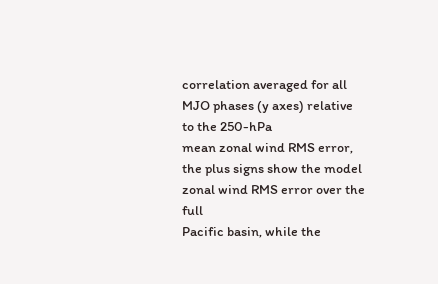correlation averaged for all MJO phases (y axes) relative to the 250-hPa
mean zonal wind RMS error, the plus signs show the model zonal wind RMS error over the full
Pacific basin, while the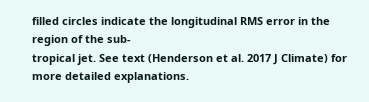filled circles indicate the longitudinal RMS error in the region of the sub-
tropical jet. See text (Henderson et al. 2017 J Climate) for more detailed explanations.